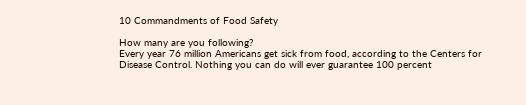10 Commandments of Food Safety

How many are you following?
Every year 76 million Americans get sick from food, according to the Centers for Disease Control. Nothing you can do will ever guarantee 100 percent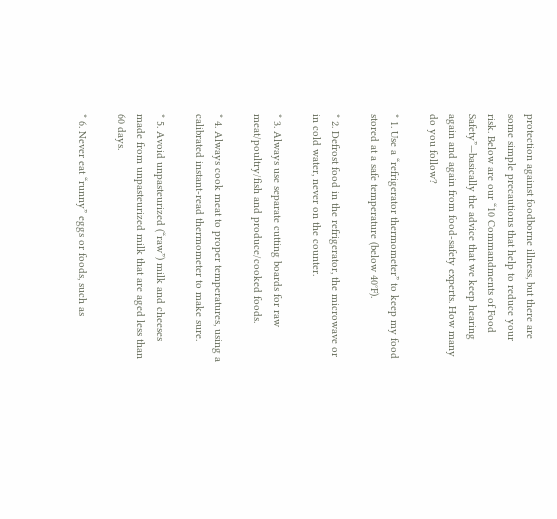protection against foodborne illness, but there are some simple precautions that help to reduce your risk. Below are our “10 Commandments of Food Safety”—basically the advice that we keep hearing again and again from food-safety experts. How many do you follow?

* 1. Use a “refrigerator thermometer” to keep my food stored at a safe temperature (below 40°F).

* 2. Defrost food in the refrigerator, the microwave or in cold water, never on the counter.

* 3. Always use separate cutting boards for raw meat/poultry/fish and produce/cooked foods.

* 4. Always cook meat to proper temperatures, using a calibrated instant-read thermometer to make sure.

* 5. Avoid unpasteurized (“raw”) milk and cheeses made from unpasteurized milk that are aged less than 60 days.

* 6. Never eat “runny” eggs or foods, such as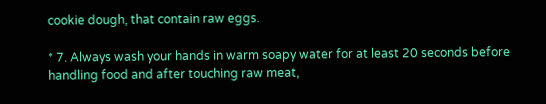cookie dough, that contain raw eggs.

* 7. Always wash your hands in warm soapy water for at least 20 seconds before handling food and after touching raw meat,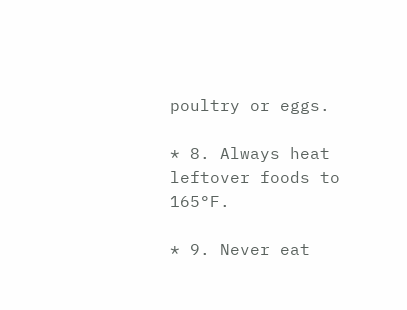poultry or eggs.

* 8. Always heat leftover foods to 165°F.

* 9. Never eat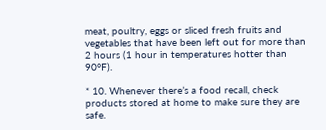meat, poultry, eggs or sliced fresh fruits and vegetables that have been left out for more than 2 hours (1 hour in temperatures hotter than 90°F).

* 10. Whenever there’s a food recall, check products stored at home to make sure they are safe.